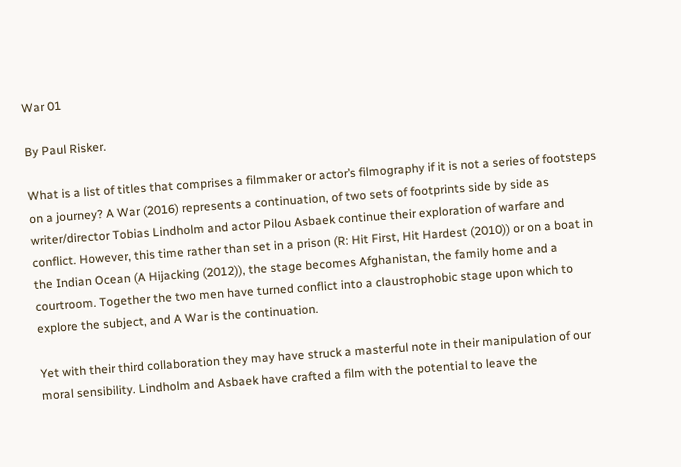War 01

By Paul Risker.

What is a list of titles that comprises a filmmaker or actor’s filmography if it is not a series of footsteps on a journey? A War (2016) represents a continuation, of two sets of footprints side by side as writer/director Tobias Lindholm and actor Pilou Asbaek continue their exploration of warfare and conflict. However, this time rather than set in a prison (R: Hit First, Hit Hardest (2010)) or on a boat in the Indian Ocean (A Hijacking (2012)), the stage becomes Afghanistan, the family home and a courtroom. Together the two men have turned conflict into a claustrophobic stage upon which to explore the subject, and A War is the continuation.

Yet with their third collaboration they may have struck a masterful note in their manipulation of our moral sensibility. Lindholm and Asbaek have crafted a film with the potential to leave the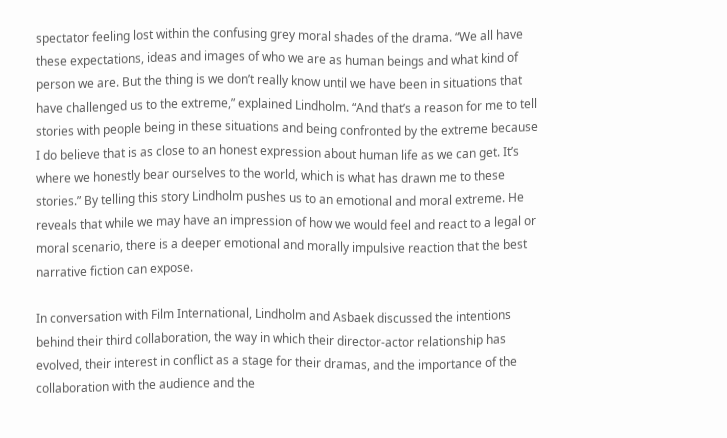spectator feeling lost within the confusing grey moral shades of the drama. “We all have these expectations, ideas and images of who we are as human beings and what kind of person we are. But the thing is we don’t really know until we have been in situations that have challenged us to the extreme,” explained Lindholm. “And that’s a reason for me to tell stories with people being in these situations and being confronted by the extreme because I do believe that is as close to an honest expression about human life as we can get. It’s where we honestly bear ourselves to the world, which is what has drawn me to these stories.” By telling this story Lindholm pushes us to an emotional and moral extreme. He reveals that while we may have an impression of how we would feel and react to a legal or moral scenario, there is a deeper emotional and morally impulsive reaction that the best narrative fiction can expose.

In conversation with Film International, Lindholm and Asbaek discussed the intentions behind their third collaboration, the way in which their director-actor relationship has evolved, their interest in conflict as a stage for their dramas, and the importance of the collaboration with the audience and the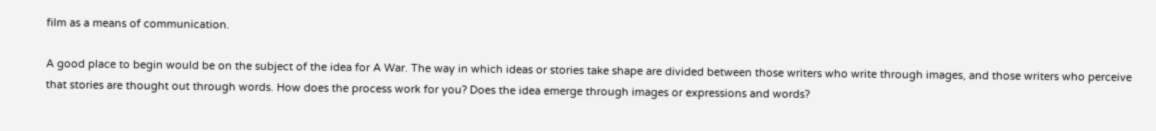film as a means of communication.

A good place to begin would be on the subject of the idea for A War. The way in which ideas or stories take shape are divided between those writers who write through images, and those writers who perceive that stories are thought out through words. How does the process work for you? Does the idea emerge through images or expressions and words?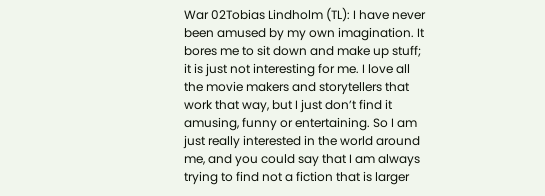War 02Tobias Lindholm (TL): I have never been amused by my own imagination. It bores me to sit down and make up stuff; it is just not interesting for me. I love all the movie makers and storytellers that work that way, but I just don’t find it amusing, funny or entertaining. So I am just really interested in the world around me, and you could say that I am always trying to find not a fiction that is larger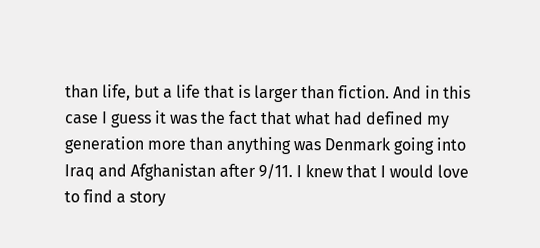than life, but a life that is larger than fiction. And in this case I guess it was the fact that what had defined my generation more than anything was Denmark going into Iraq and Afghanistan after 9/11. I knew that I would love to find a story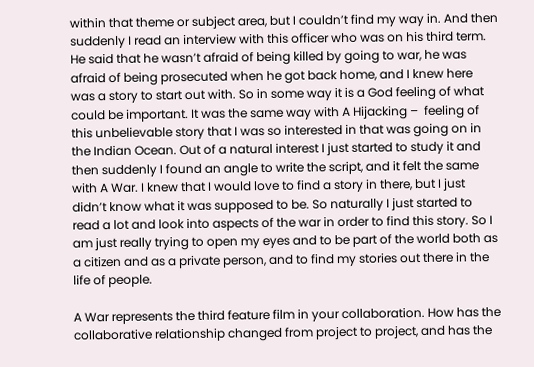within that theme or subject area, but I couldn’t find my way in. And then suddenly I read an interview with this officer who was on his third term. He said that he wasn’t afraid of being killed by going to war, he was afraid of being prosecuted when he got back home, and I knew here was a story to start out with. So in some way it is a God feeling of what could be important. It was the same way with A Hijacking –  feeling of this unbelievable story that I was so interested in that was going on in the Indian Ocean. Out of a natural interest I just started to study it and then suddenly I found an angle to write the script, and it felt the same with A War. I knew that I would love to find a story in there, but I just didn’t know what it was supposed to be. So naturally I just started to read a lot and look into aspects of the war in order to find this story. So I am just really trying to open my eyes and to be part of the world both as a citizen and as a private person, and to find my stories out there in the life of people.

A War represents the third feature film in your collaboration. How has the collaborative relationship changed from project to project, and has the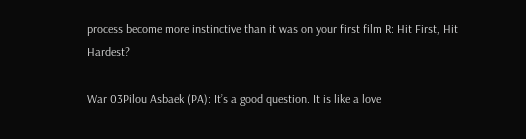process become more instinctive than it was on your first film R: Hit First, Hit Hardest?

War 03Pilou Asbaek (PA): It’s a good question. It is like a love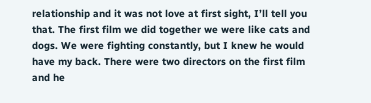relationship and it was not love at first sight, I’ll tell you that. The first film we did together we were like cats and dogs. We were fighting constantly, but I knew he would have my back. There were two directors on the first film and he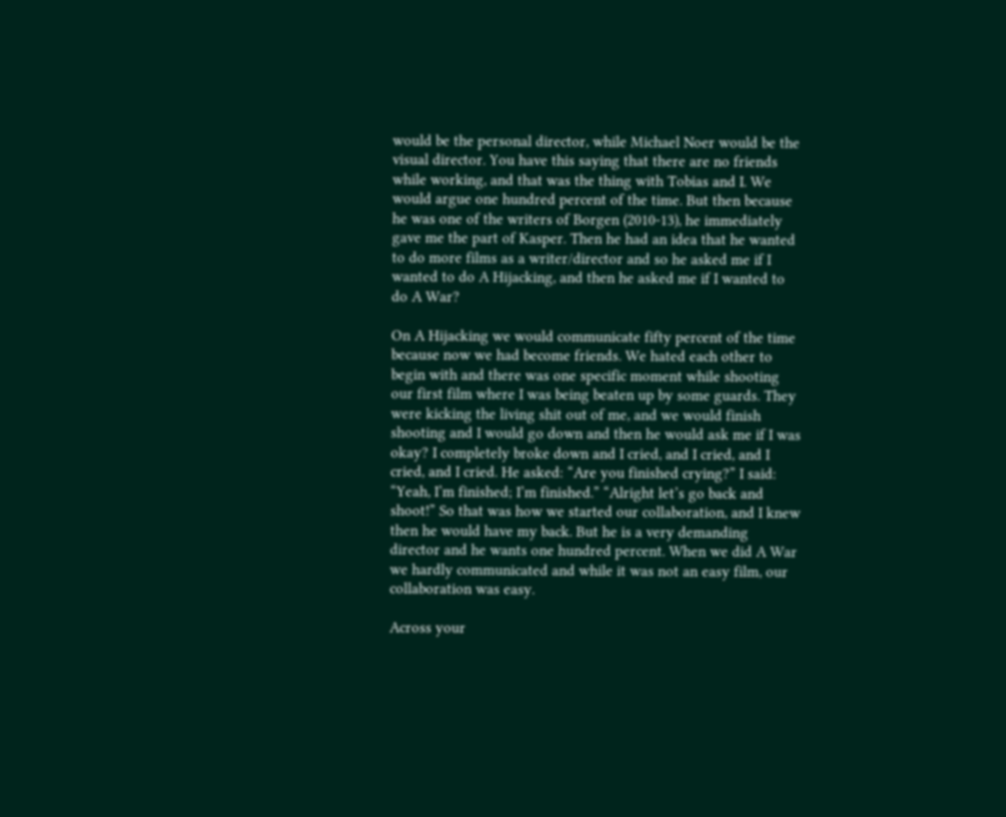would be the personal director, while Michael Noer would be the visual director. You have this saying that there are no friends while working, and that was the thing with Tobias and I. We would argue one hundred percent of the time. But then because he was one of the writers of Borgen (2010-13), he immediately gave me the part of Kasper. Then he had an idea that he wanted to do more films as a writer/director and so he asked me if I wanted to do A Hijacking, and then he asked me if I wanted to do A War?

On A Hijacking we would communicate fifty percent of the time because now we had become friends. We hated each other to begin with and there was one specific moment while shooting our first film where I was being beaten up by some guards. They were kicking the living shit out of me, and we would finish shooting and I would go down and then he would ask me if I was okay? I completely broke down and I cried, and I cried, and I cried, and I cried. He asked: “Are you finished crying?” I said: “Yeah, I’m finished; I’m finished.” “Alright let’s go back and shoot!” So that was how we started our collaboration, and I knew then he would have my back. But he is a very demanding director and he wants one hundred percent. When we did A War we hardly communicated and while it was not an easy film, our collaboration was easy.

Across your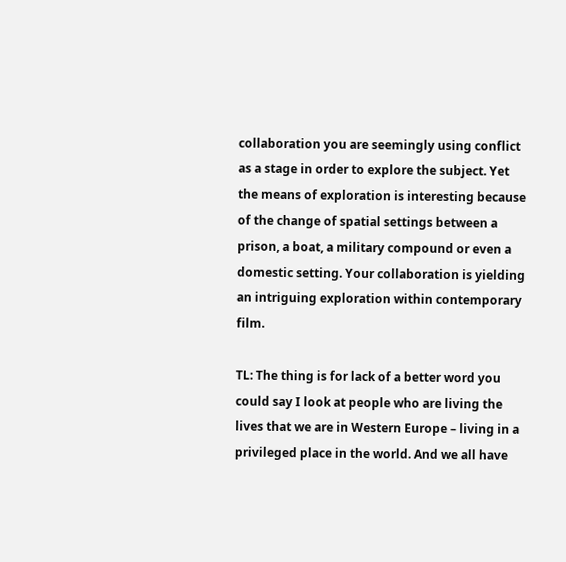collaboration you are seemingly using conflict as a stage in order to explore the subject. Yet the means of exploration is interesting because of the change of spatial settings between a prison, a boat, a military compound or even a domestic setting. Your collaboration is yielding an intriguing exploration within contemporary film.

TL: The thing is for lack of a better word you could say I look at people who are living the lives that we are in Western Europe – living in a privileged place in the world. And we all have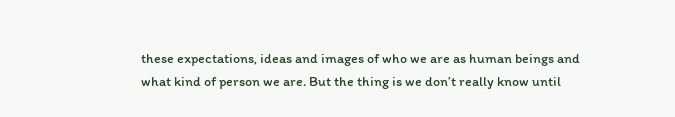these expectations, ideas and images of who we are as human beings and what kind of person we are. But the thing is we don’t really know until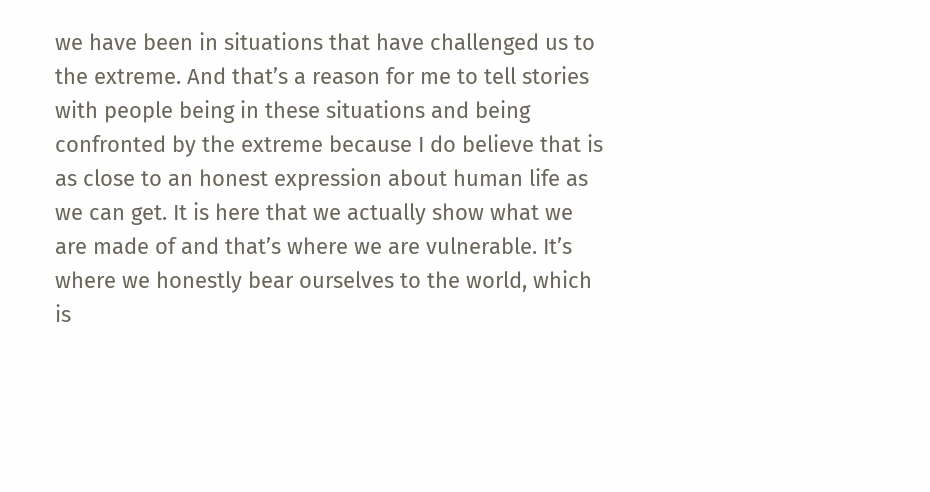we have been in situations that have challenged us to the extreme. And that’s a reason for me to tell stories with people being in these situations and being confronted by the extreme because I do believe that is as close to an honest expression about human life as we can get. It is here that we actually show what we are made of and that’s where we are vulnerable. It’s where we honestly bear ourselves to the world, which is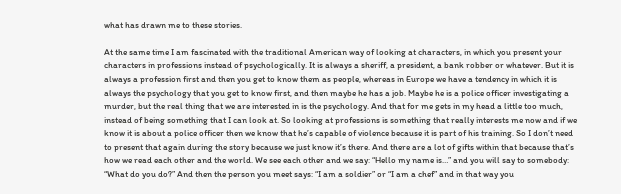what has drawn me to these stories.

At the same time I am fascinated with the traditional American way of looking at characters, in which you present your characters in professions instead of psychologically. It is always a sheriff, a president, a bank robber or whatever. But it is always a profession first and then you get to know them as people, whereas in Europe we have a tendency in which it is always the psychology that you get to know first, and then maybe he has a job. Maybe he is a police officer investigating a murder, but the real thing that we are interested in is the psychology. And that for me gets in my head a little too much, instead of being something that I can look at. So looking at professions is something that really interests me now and if we know it is about a police officer then we know that he’s capable of violence because it is part of his training. So I don’t need to present that again during the story because we just know it’s there. And there are a lot of gifts within that because that’s how we read each other and the world. We see each other and we say: “Hello my name is…” and you will say to somebody: “What do you do?” And then the person you meet says: “I am a soldier” or “I am a chef” and in that way you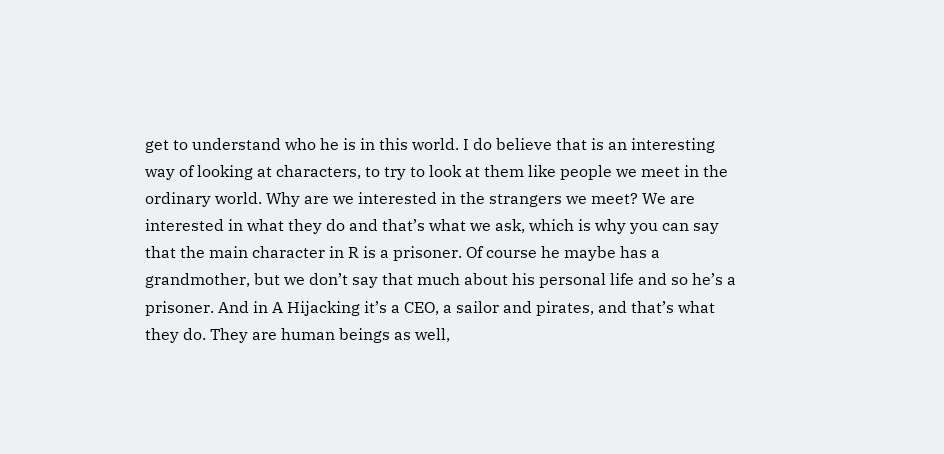get to understand who he is in this world. I do believe that is an interesting way of looking at characters, to try to look at them like people we meet in the ordinary world. Why are we interested in the strangers we meet? We are interested in what they do and that’s what we ask, which is why you can say that the main character in R is a prisoner. Of course he maybe has a grandmother, but we don’t say that much about his personal life and so he’s a prisoner. And in A Hijacking it’s a CEO, a sailor and pirates, and that’s what they do. They are human beings as well,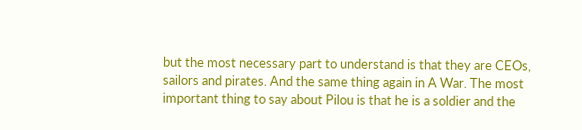but the most necessary part to understand is that they are CEOs, sailors and pirates. And the same thing again in A War. The most important thing to say about Pilou is that he is a soldier and the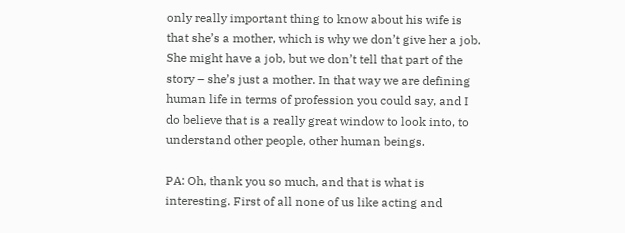only really important thing to know about his wife is that she’s a mother, which is why we don’t give her a job. She might have a job, but we don’t tell that part of the story – she’s just a mother. In that way we are defining human life in terms of profession you could say, and I do believe that is a really great window to look into, to understand other people, other human beings.

PA: Oh, thank you so much, and that is what is interesting. First of all none of us like acting and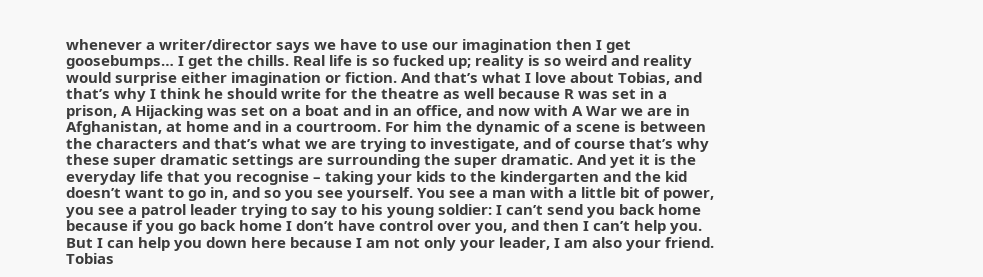whenever a writer/director says we have to use our imagination then I get goosebumps… I get the chills. Real life is so fucked up; reality is so weird and reality would surprise either imagination or fiction. And that’s what I love about Tobias, and that’s why I think he should write for the theatre as well because R was set in a prison, A Hijacking was set on a boat and in an office, and now with A War we are in Afghanistan, at home and in a courtroom. For him the dynamic of a scene is between the characters and that’s what we are trying to investigate, and of course that’s why these super dramatic settings are surrounding the super dramatic. And yet it is the everyday life that you recognise – taking your kids to the kindergarten and the kid doesn’t want to go in, and so you see yourself. You see a man with a little bit of power, you see a patrol leader trying to say to his young soldier: I can’t send you back home because if you go back home I don’t have control over you, and then I can’t help you. But I can help you down here because I am not only your leader, I am also your friend. Tobias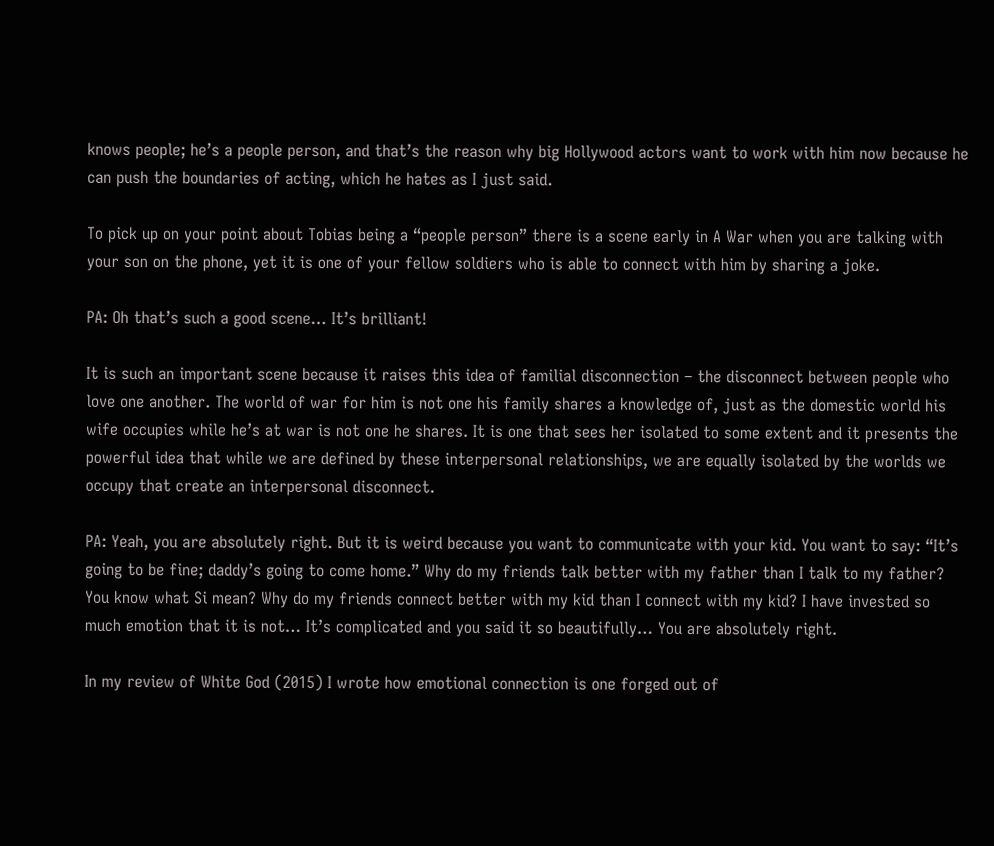knows people; he’s a people person, and that’s the reason why big Hollywood actors want to work with him now because he can push the boundaries of acting, which he hates as I just said.

To pick up on your point about Tobias being a “people person” there is a scene early in A War when you are talking with your son on the phone, yet it is one of your fellow soldiers who is able to connect with him by sharing a joke.

PA: Oh that’s such a good scene… It’s brilliant!

It is such an important scene because it raises this idea of familial disconnection – the disconnect between people who love one another. The world of war for him is not one his family shares a knowledge of, just as the domestic world his wife occupies while he’s at war is not one he shares. It is one that sees her isolated to some extent and it presents the powerful idea that while we are defined by these interpersonal relationships, we are equally isolated by the worlds we occupy that create an interpersonal disconnect.

PA: Yeah, you are absolutely right. But it is weird because you want to communicate with your kid. You want to say: “It’s going to be fine; daddy’s going to come home.” Why do my friends talk better with my father than I talk to my father? You know what Si mean? Why do my friends connect better with my kid than I connect with my kid? I have invested so much emotion that it is not… It’s complicated and you said it so beautifully… You are absolutely right.

In my review of White God (2015) I wrote how emotional connection is one forged out of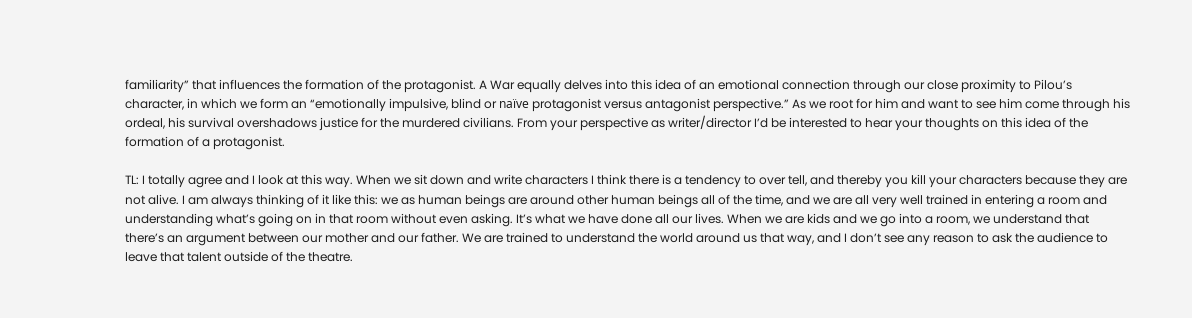familiarity” that influences the formation of the protagonist. A War equally delves into this idea of an emotional connection through our close proximity to Pilou’s character, in which we form an “emotionally impulsive, blind or naïve protagonist versus antagonist perspective.” As we root for him and want to see him come through his ordeal, his survival overshadows justice for the murdered civilians. From your perspective as writer/director I’d be interested to hear your thoughts on this idea of the formation of a protagonist.

TL: I totally agree and I look at this way. When we sit down and write characters I think there is a tendency to over tell, and thereby you kill your characters because they are not alive. I am always thinking of it like this: we as human beings are around other human beings all of the time, and we are all very well trained in entering a room and understanding what’s going on in that room without even asking. It’s what we have done all our lives. When we are kids and we go into a room, we understand that there’s an argument between our mother and our father. We are trained to understand the world around us that way, and I don’t see any reason to ask the audience to leave that talent outside of the theatre.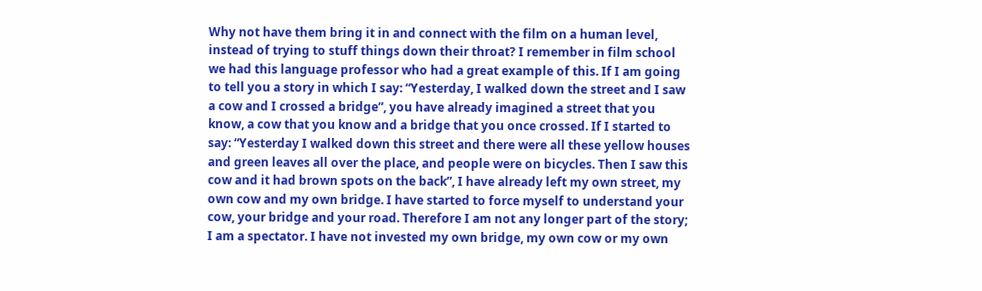Why not have them bring it in and connect with the film on a human level, instead of trying to stuff things down their throat? I remember in film school we had this language professor who had a great example of this. If I am going to tell you a story in which I say: “Yesterday, I walked down the street and I saw a cow and I crossed a bridge”, you have already imagined a street that you know, a cow that you know and a bridge that you once crossed. If I started to say: “Yesterday I walked down this street and there were all these yellow houses and green leaves all over the place, and people were on bicycles. Then I saw this cow and it had brown spots on the back”, I have already left my own street, my own cow and my own bridge. I have started to force myself to understand your cow, your bridge and your road. Therefore I am not any longer part of the story; I am a spectator. I have not invested my own bridge, my own cow or my own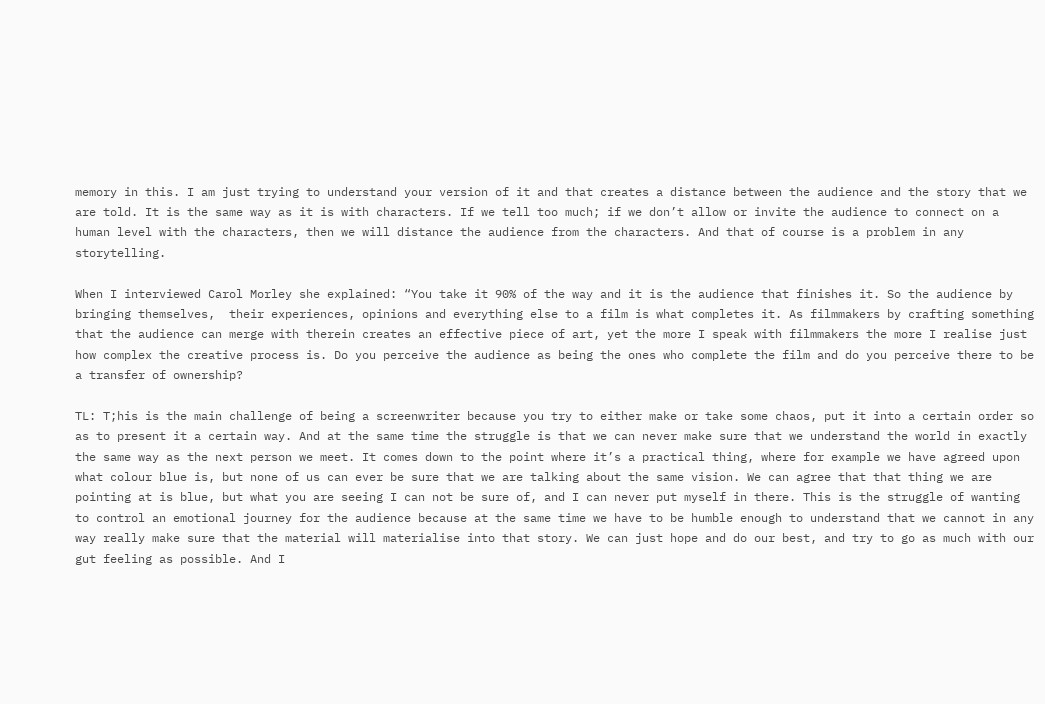memory in this. I am just trying to understand your version of it and that creates a distance between the audience and the story that we are told. It is the same way as it is with characters. If we tell too much; if we don’t allow or invite the audience to connect on a human level with the characters, then we will distance the audience from the characters. And that of course is a problem in any storytelling.

When I interviewed Carol Morley she explained: “You take it 90% of the way and it is the audience that finishes it. So the audience by bringing themselves,  their experiences, opinions and everything else to a film is what completes it. As filmmakers by crafting something that the audience can merge with therein creates an effective piece of art, yet the more I speak with filmmakers the more I realise just how complex the creative process is. Do you perceive the audience as being the ones who complete the film and do you perceive there to be a transfer of ownership?

TL: T;his is the main challenge of being a screenwriter because you try to either make or take some chaos, put it into a certain order so as to present it a certain way. And at the same time the struggle is that we can never make sure that we understand the world in exactly the same way as the next person we meet. It comes down to the point where it’s a practical thing, where for example we have agreed upon what colour blue is, but none of us can ever be sure that we are talking about the same vision. We can agree that that thing we are pointing at is blue, but what you are seeing I can not be sure of, and I can never put myself in there. This is the struggle of wanting to control an emotional journey for the audience because at the same time we have to be humble enough to understand that we cannot in any way really make sure that the material will materialise into that story. We can just hope and do our best, and try to go as much with our gut feeling as possible. And I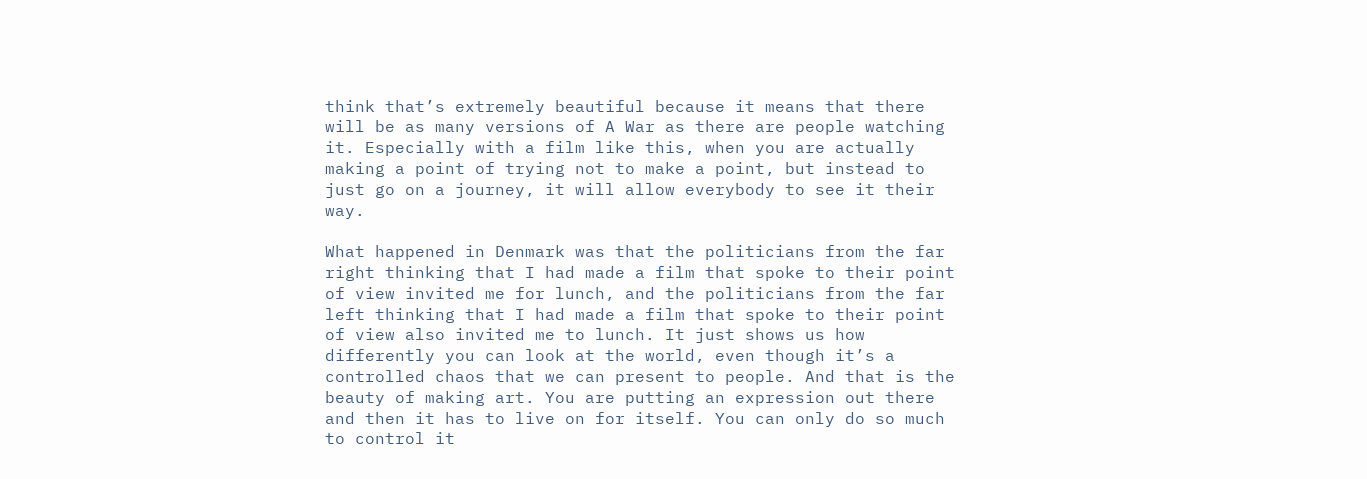think that’s extremely beautiful because it means that there will be as many versions of A War as there are people watching it. Especially with a film like this, when you are actually making a point of trying not to make a point, but instead to just go on a journey, it will allow everybody to see it their way.

What happened in Denmark was that the politicians from the far right thinking that I had made a film that spoke to their point of view invited me for lunch, and the politicians from the far left thinking that I had made a film that spoke to their point of view also invited me to lunch. It just shows us how differently you can look at the world, even though it’s a controlled chaos that we can present to people. And that is the beauty of making art. You are putting an expression out there and then it has to live on for itself. You can only do so much to control it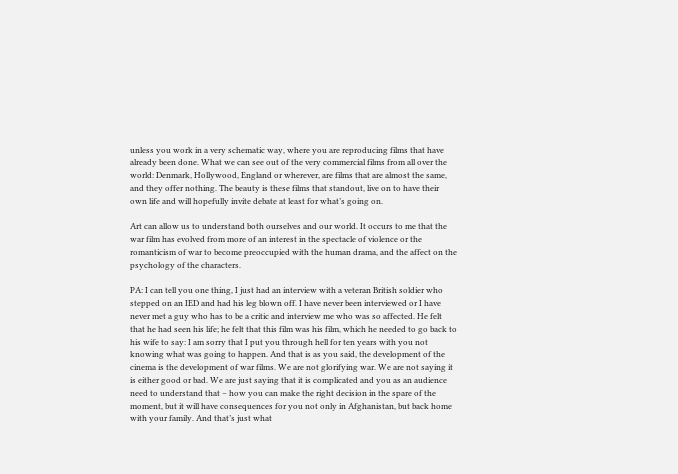unless you work in a very schematic way, where you are reproducing films that have already been done. What we can see out of the very commercial films from all over the world: Denmark, Hollywood, England or wherever, are films that are almost the same, and they offer nothing. The beauty is these films that standout, live on to have their own life and will hopefully invite debate at least for what’s going on.

Art can allow us to understand both ourselves and our world. It occurs to me that the war film has evolved from more of an interest in the spectacle of violence or the romanticism of war to become preoccupied with the human drama, and the affect on the psychology of the characters.

PA: I can tell you one thing, I just had an interview with a veteran British soldier who stepped on an IED and had his leg blown off. I have never been interviewed or I have never met a guy who has to be a critic and interview me who was so affected. He felt that he had seen his life; he felt that this film was his film, which he needed to go back to his wife to say: I am sorry that I put you through hell for ten years with you not knowing what was going to happen. And that is as you said, the development of the cinema is the development of war films. We are not glorifying war. We are not saying it is either good or bad. We are just saying that it is complicated and you as an audience need to understand that – how you can make the right decision in the spare of the moment, but it will have consequences for you not only in Afghanistan, but back home with your family. And that’s just what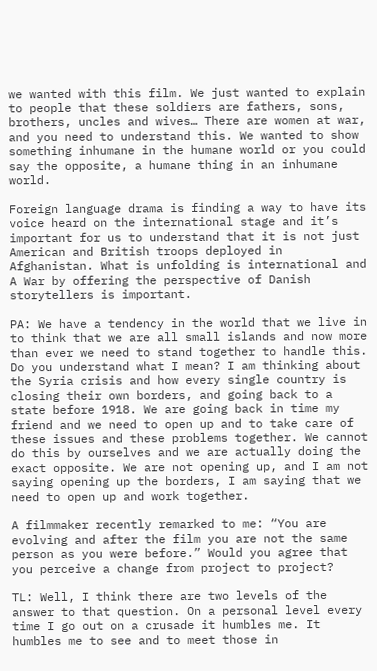we wanted with this film. We just wanted to explain to people that these soldiers are fathers, sons, brothers, uncles and wives… There are women at war, and you need to understand this. We wanted to show something inhumane in the humane world or you could say the opposite, a humane thing in an inhumane world.

Foreign language drama is finding a way to have its voice heard on the international stage and it’s important for us to understand that it is not just American and British troops deployed in Afghanistan. What is unfolding is international and A War by offering the perspective of Danish storytellers is important.

PA: We have a tendency in the world that we live in to think that we are all small islands and now more than ever we need to stand together to handle this. Do you understand what I mean? I am thinking about the Syria crisis and how every single country is closing their own borders, and going back to a state before 1918. We are going back in time my friend and we need to open up and to take care of these issues and these problems together. We cannot do this by ourselves and we are actually doing the exact opposite. We are not opening up, and I am not saying opening up the borders, I am saying that we need to open up and work together.

A filmmaker recently remarked to me: “You are evolving and after the film you are not the same person as you were before.” Would you agree that you perceive a change from project to project?

TL: Well, I think there are two levels of the answer to that question. On a personal level every time I go out on a crusade it humbles me. It humbles me to see and to meet those in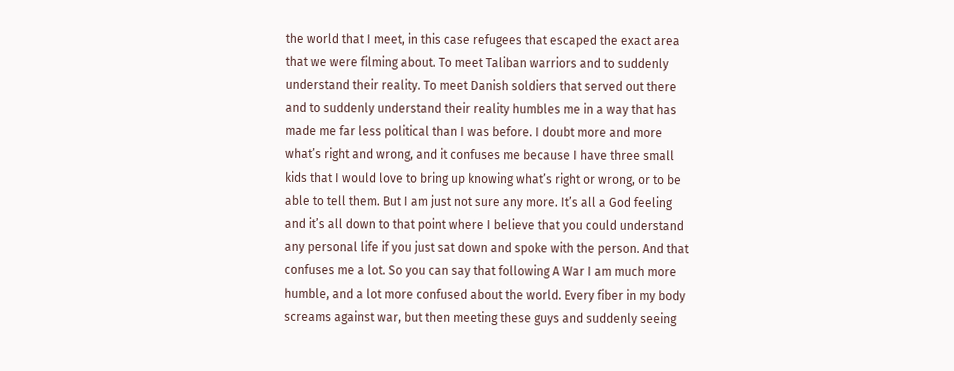the world that I meet, in this case refugees that escaped the exact area that we were filming about. To meet Taliban warriors and to suddenly understand their reality. To meet Danish soldiers that served out there and to suddenly understand their reality humbles me in a way that has made me far less political than I was before. I doubt more and more what’s right and wrong, and it confuses me because I have three small kids that I would love to bring up knowing what’s right or wrong, or to be able to tell them. But I am just not sure any more. It’s all a God feeling and it’s all down to that point where I believe that you could understand any personal life if you just sat down and spoke with the person. And that confuses me a lot. So you can say that following A War I am much more humble, and a lot more confused about the world. Every fiber in my body screams against war, but then meeting these guys and suddenly seeing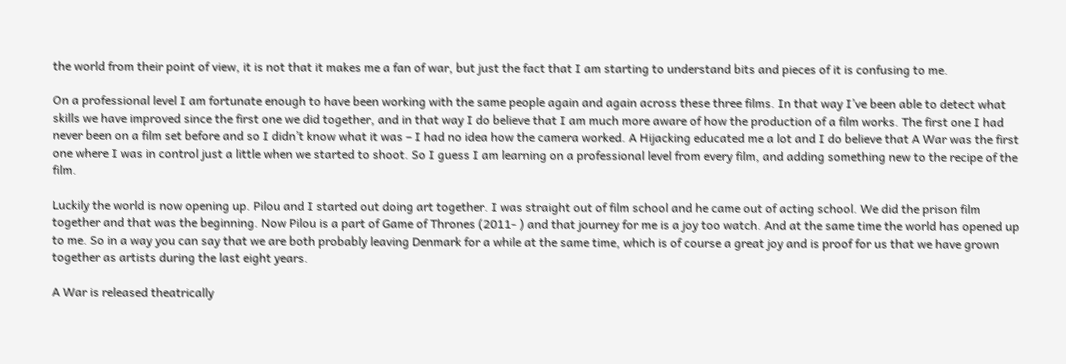the world from their point of view, it is not that it makes me a fan of war, but just the fact that I am starting to understand bits and pieces of it is confusing to me.

On a professional level I am fortunate enough to have been working with the same people again and again across these three films. In that way I’ve been able to detect what skills we have improved since the first one we did together, and in that way I do believe that I am much more aware of how the production of a film works. The first one I had never been on a film set before and so I didn’t know what it was – I had no idea how the camera worked. A Hijacking educated me a lot and I do believe that A War was the first one where I was in control just a little when we started to shoot. So I guess I am learning on a professional level from every film, and adding something new to the recipe of the film.

Luckily the world is now opening up. Pilou and I started out doing art together. I was straight out of film school and he came out of acting school. We did the prison film together and that was the beginning. Now Pilou is a part of Game of Thrones (2011- ) and that journey for me is a joy too watch. And at the same time the world has opened up to me. So in a way you can say that we are both probably leaving Denmark for a while at the same time, which is of course a great joy and is proof for us that we have grown together as artists during the last eight years.

A War is released theatrically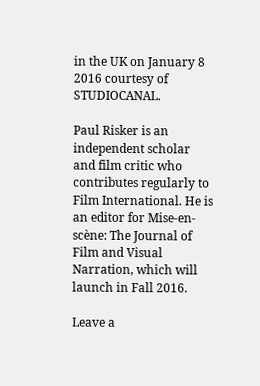in the UK on January 8 2016 courtesy of STUDIOCANAL.

Paul Risker is an independent scholar and film critic who contributes regularly to Film International. He is an editor for Mise-en-scène: The Journal of Film and Visual Narration, which will launch in Fall 2016.

Leave a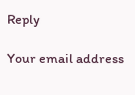Reply

Your email address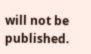will not be published.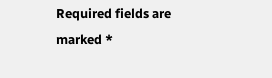Required fields are marked *